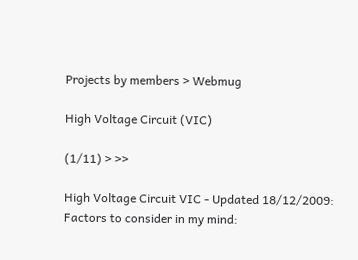Projects by members > Webmug

High Voltage Circuit (VIC)

(1/11) > >>

High Voltage Circuit VIC - Updated 18/12/2009:
Factors to consider in my mind: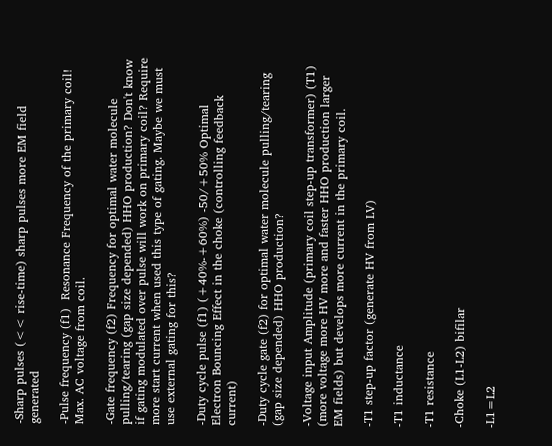-Sharp pulses (<< rise-time) sharp pulses more EM field generated

-Pulse frequency (f1)  Resonance Frequency of the primary coil! Max. AC voltage from coil.

-Gate frequency (f2) Frequency for optimal water molecule pulling/tearing (gap size depended) HHO production? Don't know if gating modulated over pulse will work on primary coil? Require more start current when used this type of gating. Maybe we must use external gating for this?

-Duty cycle pulse (f1) (+40%-+60%) -50/+50% Optimal Electron Bouncing Effect in the choke (controlling feedback current)

-Duty cycle gate (f2) for optimal water molecule pulling/tearing (gap size depended) HHO production?

-Voltage input Amplitude (primary coil step-up transformer) (T1) (more voltage more HV more and faster HHO production larger EM fields) but develops more current in the primary coil.

-T1 step-up factor (generate HV from LV)

-T1 inductance

-T1 resistance

-Choke (L1-L2) bifilar

-L1=L2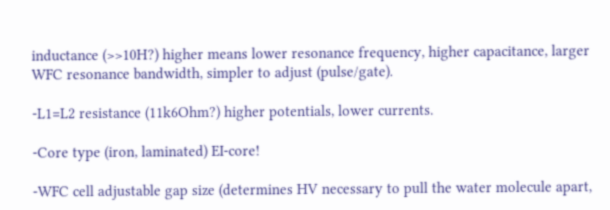inductance (>>10H?) higher means lower resonance frequency, higher capacitance, larger WFC resonance bandwidth, simpler to adjust (pulse/gate).

-L1=L2 resistance (11k6Ohm?) higher potentials, lower currents.

-Core type (iron, laminated) EI-core!

-WFC cell adjustable gap size (determines HV necessary to pull the water molecule apart,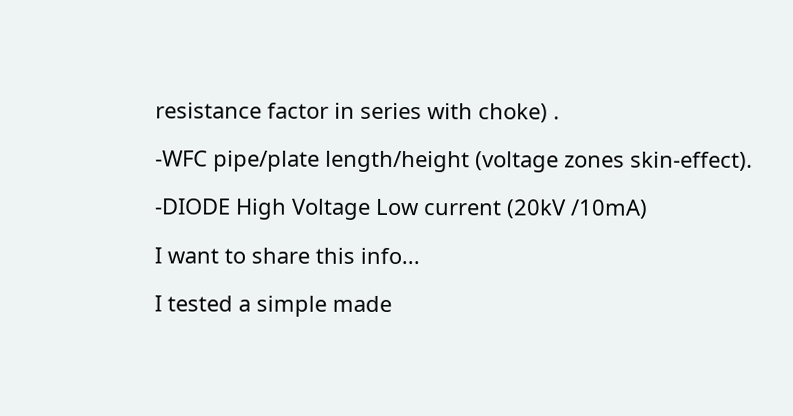resistance factor in series with choke) .

-WFC pipe/plate length/height (voltage zones skin-effect).

-DIODE High Voltage Low current (20kV /10mA)

I want to share this info...

I tested a simple made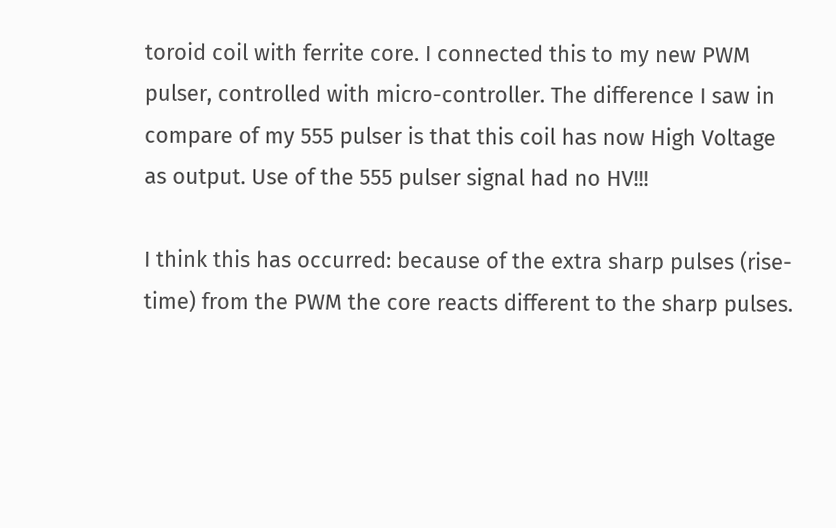toroid coil with ferrite core. I connected this to my new PWM pulser, controlled with micro-controller. The difference I saw in compare of my 555 pulser is that this coil has now High Voltage as output. Use of the 555 pulser signal had no HV!!!

I think this has occurred: because of the extra sharp pulses (rise-time) from the PWM the core reacts different to the sharp pulses.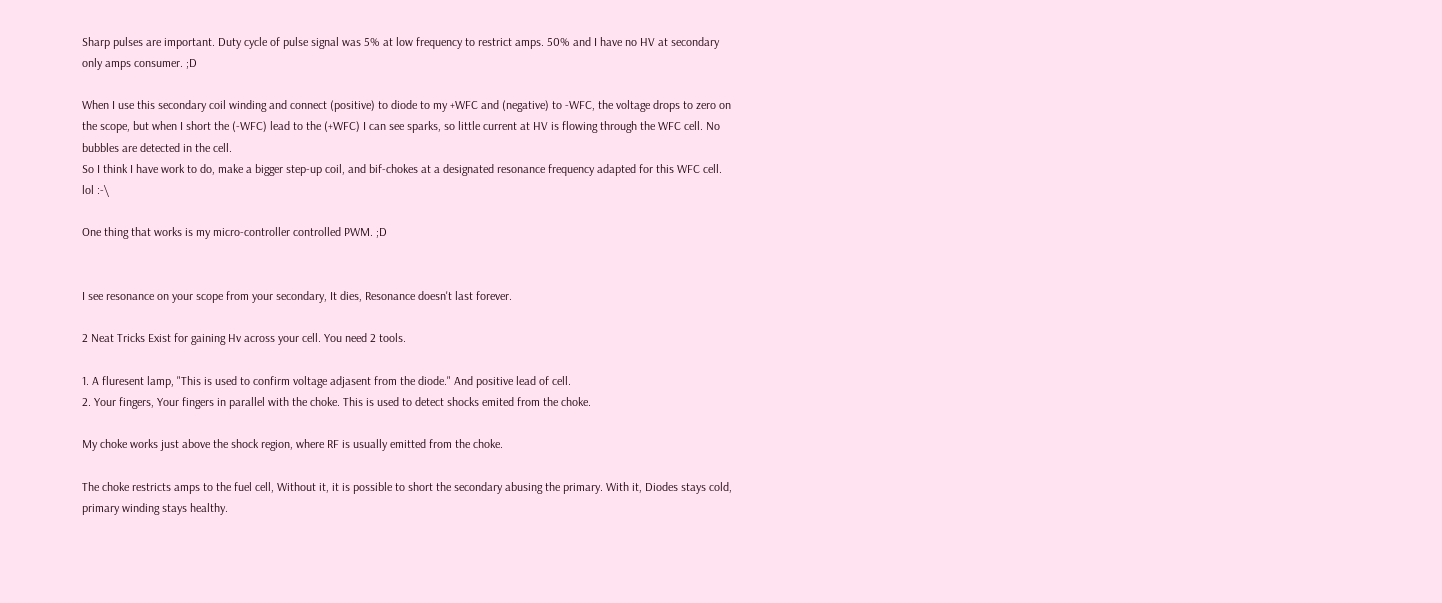Sharp pulses are important. Duty cycle of pulse signal was 5% at low frequency to restrict amps. 50% and I have no HV at secondary only amps consumer. ;D

When I use this secondary coil winding and connect (positive) to diode to my +WFC and (negative) to -WFC, the voltage drops to zero on the scope, but when I short the (-WFC) lead to the (+WFC) I can see sparks, so little current at HV is flowing through the WFC cell. No bubbles are detected in the cell.
So I think I have work to do, make a bigger step-up coil, and bif-chokes at a designated resonance frequency adapted for this WFC cell. lol :-\

One thing that works is my micro-controller controlled PWM. ;D


I see resonance on your scope from your secondary, It dies, Resonance doesn't last forever.

2 Neat Tricks Exist for gaining Hv across your cell. You need 2 tools.

1. A fluresent lamp, "This is used to confirm voltage adjasent from the diode." And positive lead of cell.
2. Your fingers, Your fingers in parallel with the choke. This is used to detect shocks emited from the choke.

My choke works just above the shock region, where RF is usually emitted from the choke.

The choke restricts amps to the fuel cell, Without it, it is possible to short the secondary abusing the primary. With it, Diodes stays cold, primary winding stays healthy.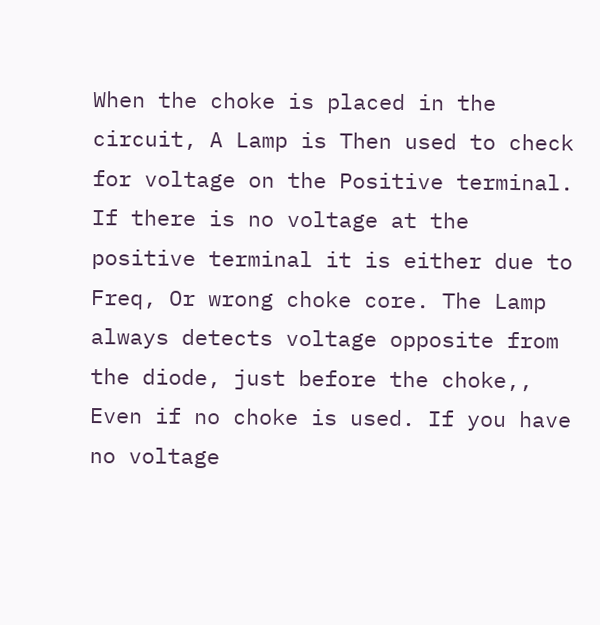When the choke is placed in the circuit, A Lamp is Then used to check for voltage on the Positive terminal. If there is no voltage at the positive terminal it is either due to Freq, Or wrong choke core. The Lamp always detects voltage opposite from the diode, just before the choke,, Even if no choke is used. If you have no voltage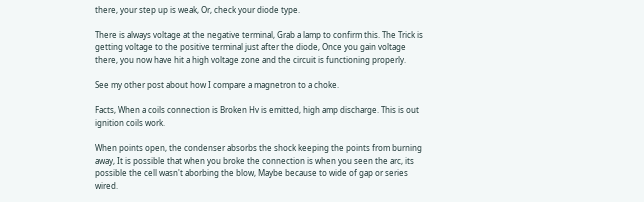there, your step up is weak, Or, check your diode type.

There is always voltage at the negative terminal, Grab a lamp to confirm this. The Trick is getting voltage to the positive terminal just after the diode, Once you gain voltage there, you now have hit a high voltage zone and the circuit is functioning properly.

See my other post about how I compare a magnetron to a choke.

Facts, When a coils connection is Broken Hv is emitted, high amp discharge. This is out ignition coils work.

When points open, the condenser absorbs the shock keeping the points from burning away, It is possible that when you broke the connection is when you seen the arc, its possible the cell wasn't aborbing the blow, Maybe because to wide of gap or series wired.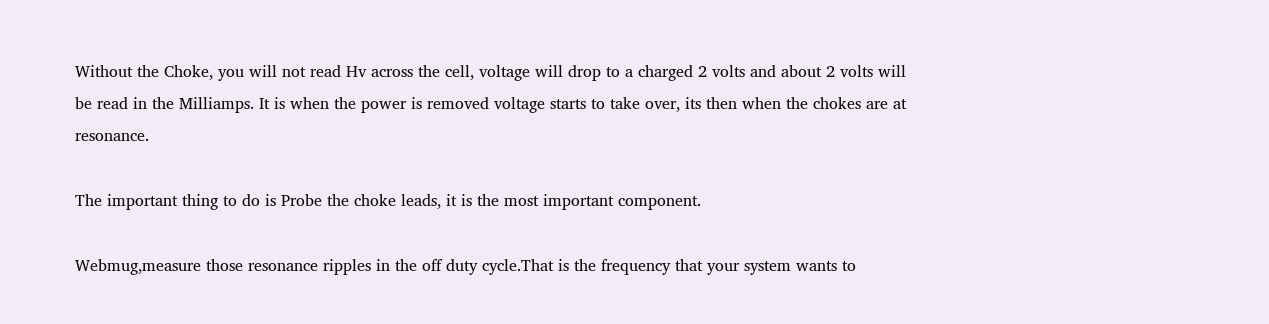Without the Choke, you will not read Hv across the cell, voltage will drop to a charged 2 volts and about 2 volts will be read in the Milliamps. It is when the power is removed voltage starts to take over, its then when the chokes are at resonance.

The important thing to do is Probe the choke leads, it is the most important component.

Webmug,measure those resonance ripples in the off duty cycle.That is the frequency that your system wants to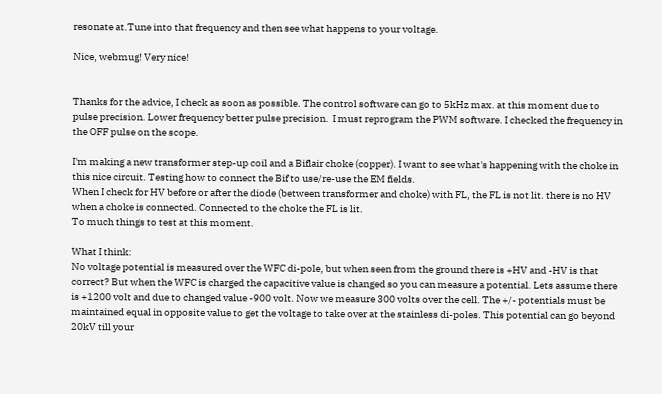resonate at.Tune into that frequency and then see what happens to your voltage.

Nice, webmug! Very nice!


Thanks for the advice, I check as soon as possible. The control software can go to 5kHz max. at this moment due to pulse precision. Lower frequency better pulse precision.  I must reprogram the PWM software. I checked the frequency in the OFF pulse on the scope.

I'm making a new transformer step-up coil and a Biflair choke (copper). I want to see what's happening with the choke in this nice circuit. Testing how to connect the Bif to use/re-use the EM fields.
When I check for HV before or after the diode (between transformer and choke) with FL, the FL is not lit. there is no HV when a choke is connected. Connected to the choke the FL is lit.
To much things to test at this moment.

What I think:
No voltage potential is measured over the WFC di-pole, but when seen from the ground there is +HV and -HV is that correct? But when the WFC is charged the capacitive value is changed so you can measure a potential. Lets assume there is +1200 volt and due to changed value -900 volt. Now we measure 300 volts over the cell. The +/- potentials must be maintained equal in opposite value to get the voltage to take over at the stainless di-poles. This potential can go beyond 20kV till your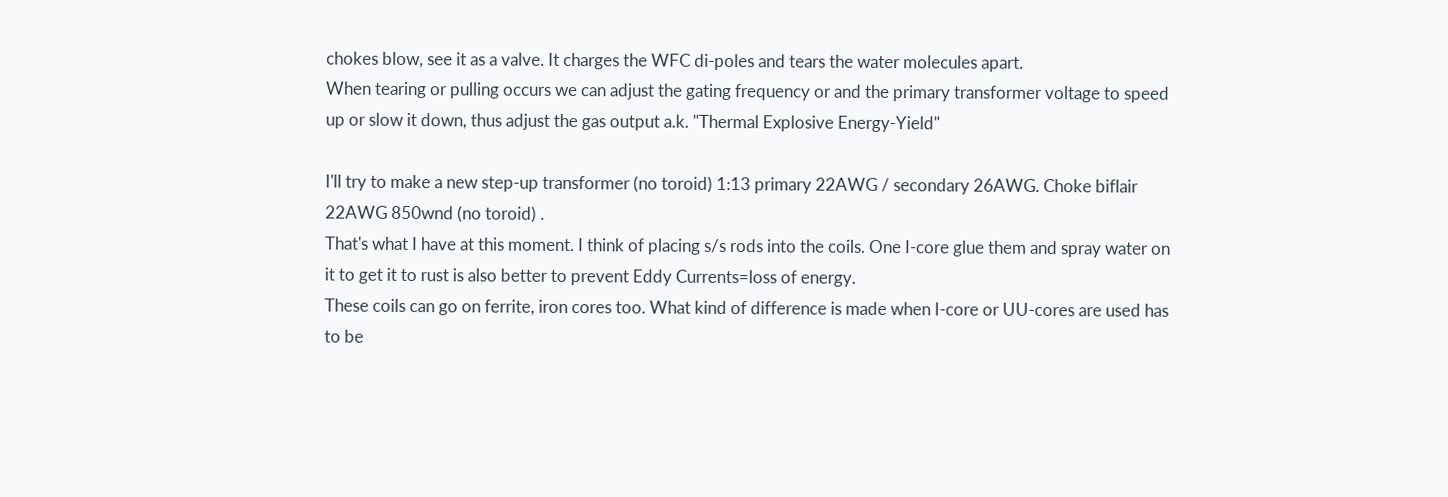chokes blow, see it as a valve. It charges the WFC di-poles and tears the water molecules apart.
When tearing or pulling occurs we can adjust the gating frequency or and the primary transformer voltage to speed up or slow it down, thus adjust the gas output a.k. "Thermal Explosive Energy-Yield"

I'll try to make a new step-up transformer (no toroid) 1:13 primary 22AWG / secondary 26AWG. Choke biflair 22AWG 850wnd (no toroid) .
That's what I have at this moment. I think of placing s/s rods into the coils. One I-core glue them and spray water on it to get it to rust is also better to prevent Eddy Currents=loss of energy.
These coils can go on ferrite, iron cores too. What kind of difference is made when I-core or UU-cores are used has to be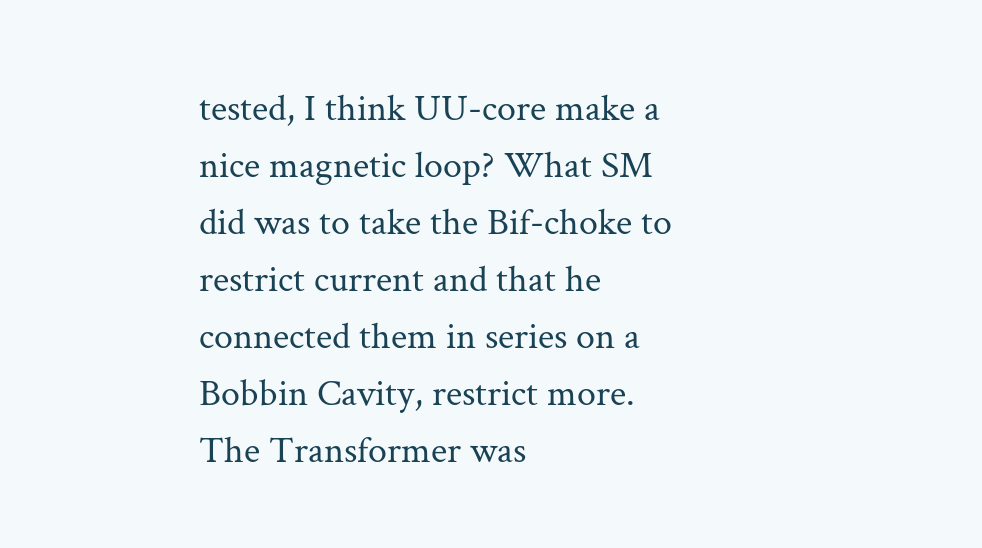tested, I think UU-core make a nice magnetic loop? What SM did was to take the Bif-choke to restrict current and that he connected them in series on a Bobbin Cavity, restrict more. The Transformer was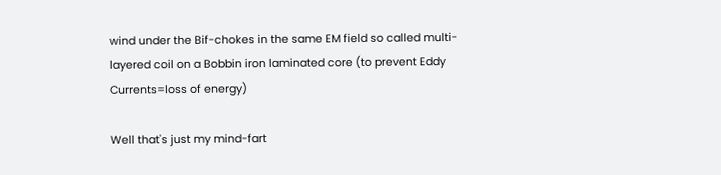wind under the Bif-chokes in the same EM field so called multi-layered coil on a Bobbin iron laminated core (to prevent Eddy Currents=loss of energy)

Well that's just my mind-fart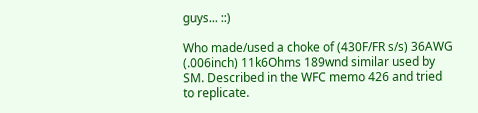guys... ::)

Who made/used a choke of (430F/FR s/s) 36AWG (.006inch) 11k6Ohms 189wnd similar used by SM. Described in the WFC memo 426 and tried to replicate.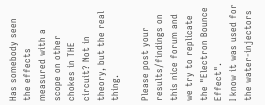Has somebody seen the effects measured with a scope on other chokes in THE circuit? Not in theory, but the real thing.

Please post your results/findings on this nice forum and we try to replicate the "Electron Bounce Effect".
I know it was used for the water-injectors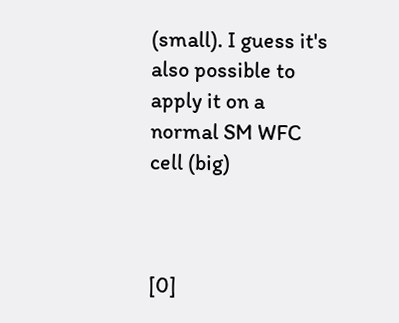(small). I guess it's also possible to apply it on a normal SM WFC cell (big)



[0]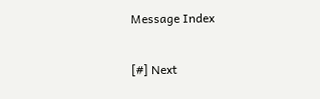Message Index

[#] Next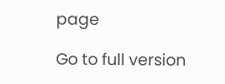page

Go to full version